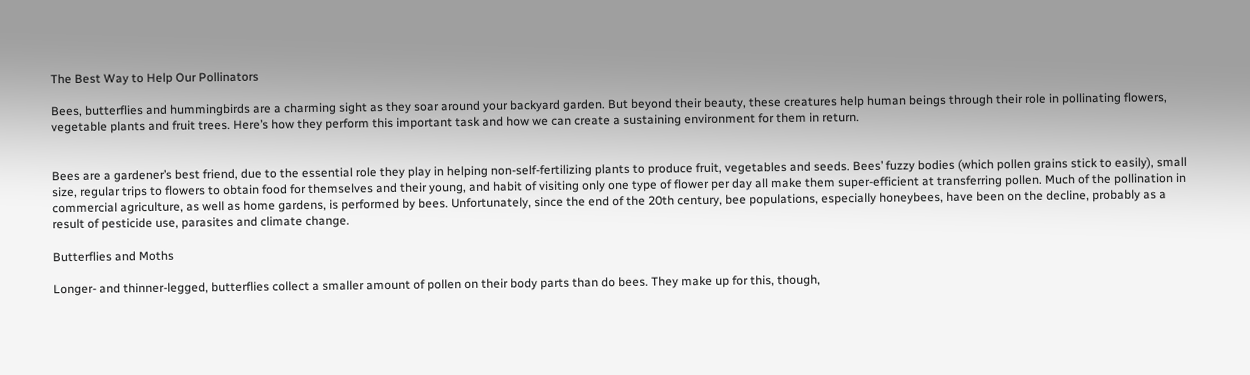The Best Way to Help Our Pollinators

Bees, butterflies and hummingbirds are a charming sight as they soar around your backyard garden. But beyond their beauty, these creatures help human beings through their role in pollinating flowers, vegetable plants and fruit trees. Here’s how they perform this important task and how we can create a sustaining environment for them in return.


Bees are a gardener’s best friend, due to the essential role they play in helping non-self-fertilizing plants to produce fruit, vegetables and seeds. Bees’ fuzzy bodies (which pollen grains stick to easily), small size, regular trips to flowers to obtain food for themselves and their young, and habit of visiting only one type of flower per day all make them super-efficient at transferring pollen. Much of the pollination in commercial agriculture, as well as home gardens, is performed by bees. Unfortunately, since the end of the 20th century, bee populations, especially honeybees, have been on the decline, probably as a result of pesticide use, parasites and climate change.

Butterflies and Moths

Longer- and thinner-legged, butterflies collect a smaller amount of pollen on their body parts than do bees. They make up for this, though,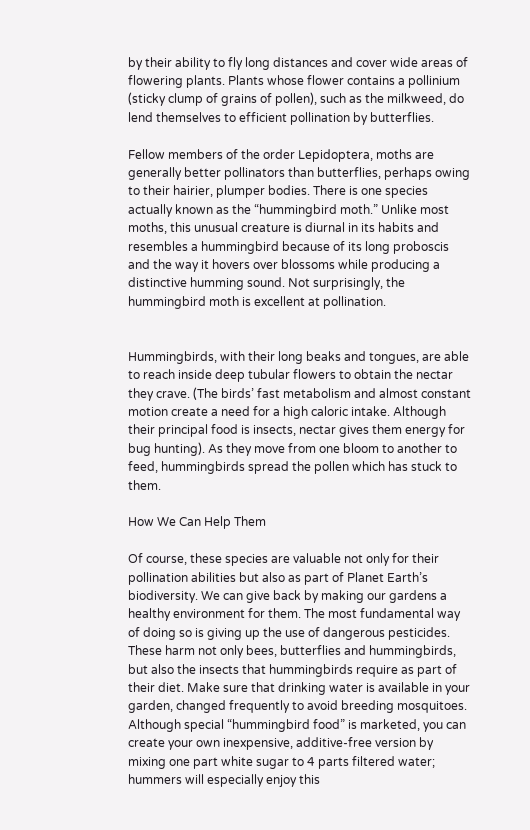by their ability to fly long distances and cover wide areas of flowering plants. Plants whose flower contains a pollinium (sticky clump of grains of pollen), such as the milkweed, do lend themselves to efficient pollination by butterflies.

Fellow members of the order Lepidoptera, moths are generally better pollinators than butterflies, perhaps owing to their hairier, plumper bodies. There is one species actually known as the “hummingbird moth.” Unlike most moths, this unusual creature is diurnal in its habits and resembles a hummingbird because of its long proboscis and the way it hovers over blossoms while producing a distinctive humming sound. Not surprisingly, the hummingbird moth is excellent at pollination.


Hummingbirds, with their long beaks and tongues, are able to reach inside deep tubular flowers to obtain the nectar they crave. (The birds’ fast metabolism and almost constant motion create a need for a high caloric intake. Although their principal food is insects, nectar gives them energy for bug hunting). As they move from one bloom to another to feed, hummingbirds spread the pollen which has stuck to them.

How We Can Help Them

Of course, these species are valuable not only for their pollination abilities but also as part of Planet Earth’s biodiversity. We can give back by making our gardens a healthy environment for them. The most fundamental way of doing so is giving up the use of dangerous pesticides. These harm not only bees, butterflies and hummingbirds, but also the insects that hummingbirds require as part of their diet. Make sure that drinking water is available in your garden, changed frequently to avoid breeding mosquitoes. Although special “hummingbird food” is marketed, you can create your own inexpensive, additive-free version by mixing one part white sugar to 4 parts filtered water; hummers will especially enjoy this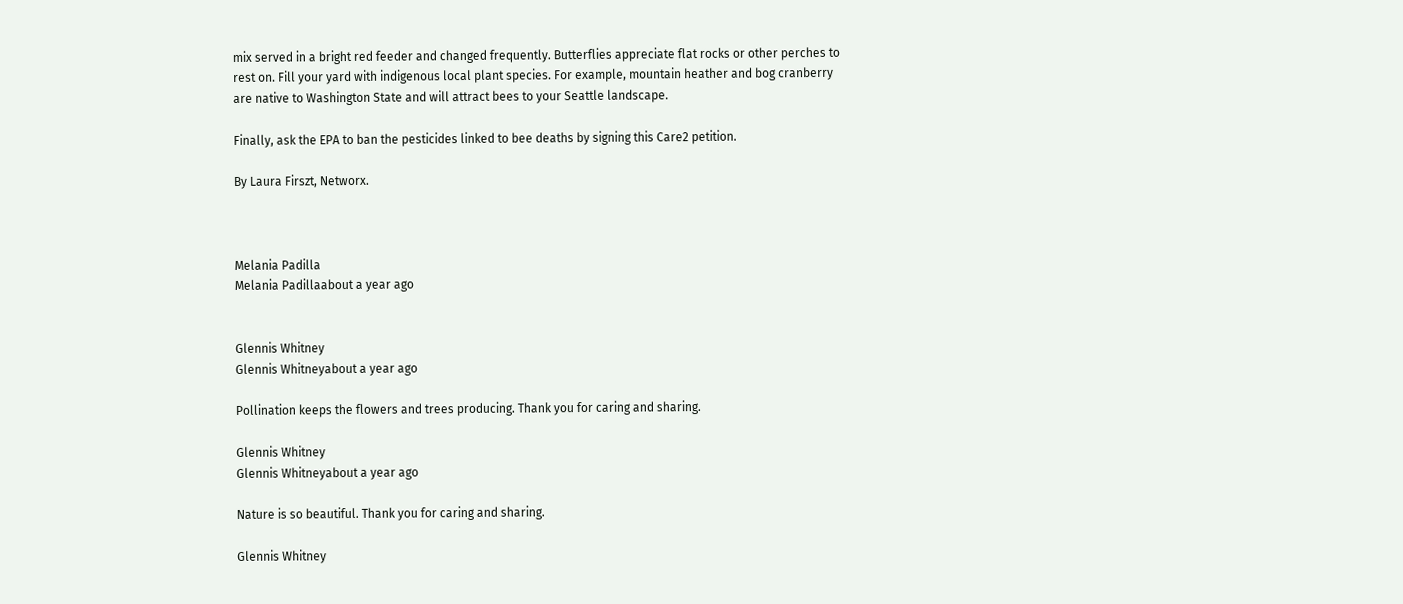mix served in a bright red feeder and changed frequently. Butterflies appreciate flat rocks or other perches to rest on. Fill your yard with indigenous local plant species. For example, mountain heather and bog cranberry are native to Washington State and will attract bees to your Seattle landscape.

Finally, ask the EPA to ban the pesticides linked to bee deaths by signing this Care2 petition.

By Laura Firszt, Networx.



Melania Padilla
Melania Padillaabout a year ago


Glennis Whitney
Glennis Whitneyabout a year ago

Pollination keeps the flowers and trees producing. Thank you for caring and sharing.

Glennis Whitney
Glennis Whitneyabout a year ago

Nature is so beautiful. Thank you for caring and sharing.

Glennis Whitney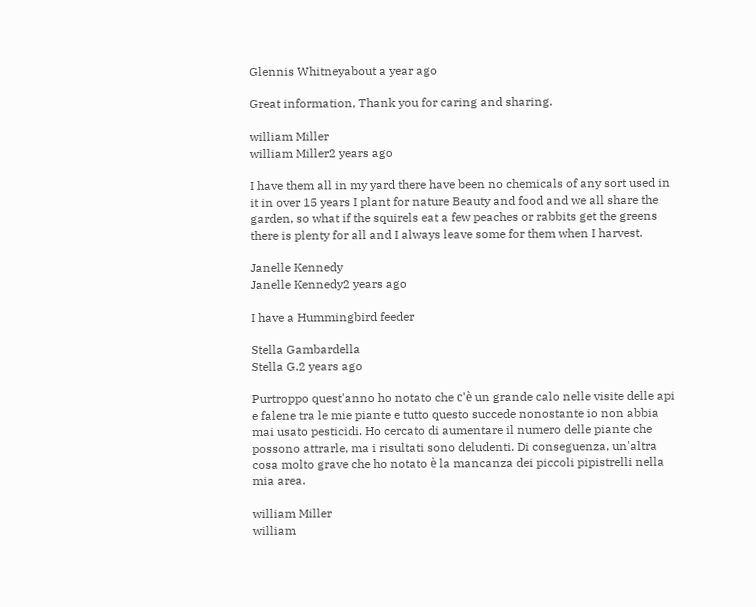Glennis Whitneyabout a year ago

Great information, Thank you for caring and sharing.

william Miller
william Miller2 years ago

I have them all in my yard there have been no chemicals of any sort used in it in over 15 years I plant for nature Beauty and food and we all share the garden, so what if the squirels eat a few peaches or rabbits get the greens there is plenty for all and I always leave some for them when I harvest.

Janelle Kennedy
Janelle Kennedy2 years ago

I have a Hummingbird feeder

Stella Gambardella
Stella G.2 years ago

Purtroppo quest'anno ho notato che c'è un grande calo nelle visite delle api e falene tra le mie piante e tutto questo succede nonostante io non abbia mai usato pesticidi. Ho cercato di aumentare il numero delle piante che possono attrarle, ma i risultati sono deludenti. Di conseguenza, un'altra cosa molto grave che ho notato è la mancanza dei piccoli pipistrelli nella mia area.

william Miller
william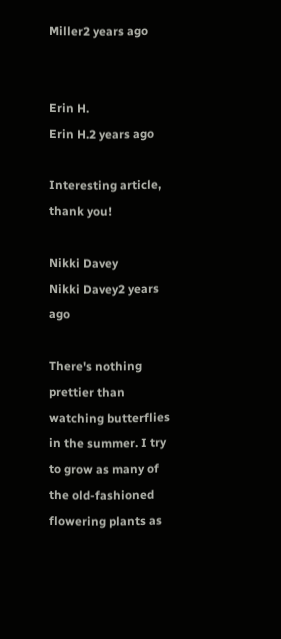Miller2 years ago


Erin H.
Erin H.2 years ago

Interesting article, thank you!

Nikki Davey
Nikki Davey2 years ago

There's nothing prettier than watching butterflies in the summer. I try to grow as many of the old-fashioned flowering plants as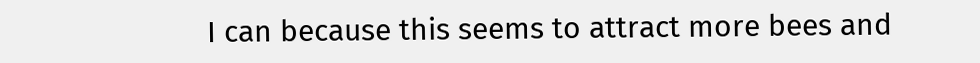I can because this seems to attract more bees and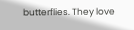butterflies. They love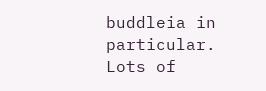buddleia in particular.
Lots of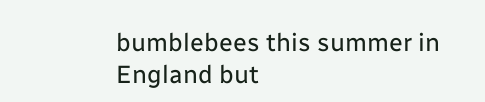bumblebees this summer in England but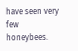have seen very few honeybees.